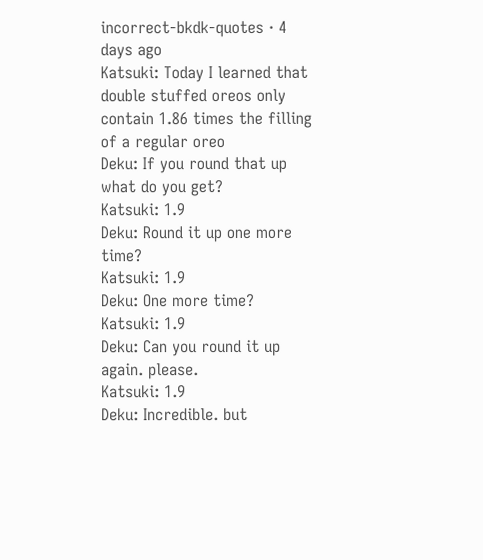incorrect-bkdk-quotes · 4 days ago
Katsuki: Today I learned that double stuffed oreos only contain 1.86 times the filling of a regular oreo
Deku: If you round that up what do you get?
Katsuki: 1.9
Deku: Round it up one more time?
Katsuki: 1.9
Deku: One more time?
Katsuki: 1.9
Deku: Can you round it up again. please.
Katsuki: 1.9
Deku: Incredible. but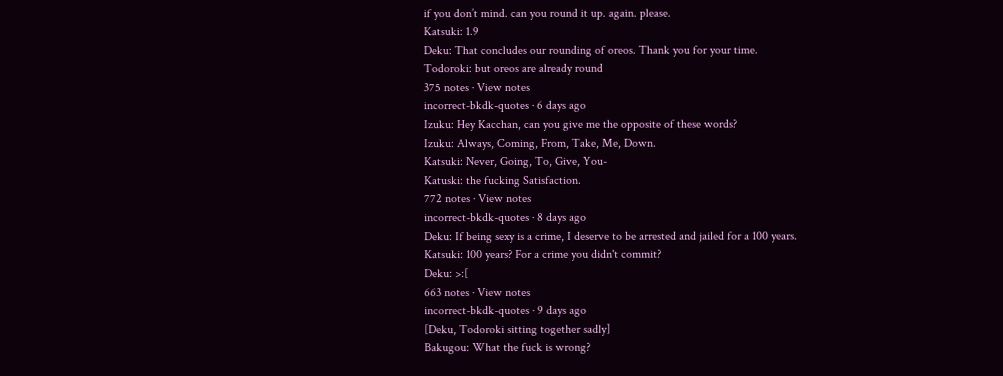if you don’t mind. can you round it up. again. please.
Katsuki: 1.9
Deku: That concludes our rounding of oreos. Thank you for your time.
Todoroki: but oreos are already round
375 notes · View notes
incorrect-bkdk-quotes · 6 days ago
Izuku: Hey Kacchan, can you give me the opposite of these words?
Izuku: Always, Coming, From, Take, Me, Down.
Katsuki: Never, Going, To, Give, You-
Katuski: the fucking Satisfaction.
772 notes · View notes
incorrect-bkdk-quotes · 8 days ago
Deku: If being sexy is a crime, I deserve to be arrested and jailed for a 100 years.
Katsuki: 100 years? For a crime you didn't commit?
Deku: >:[
663 notes · View notes
incorrect-bkdk-quotes · 9 days ago
[Deku, Todoroki sitting together sadly]
Bakugou: What the fuck is wrong?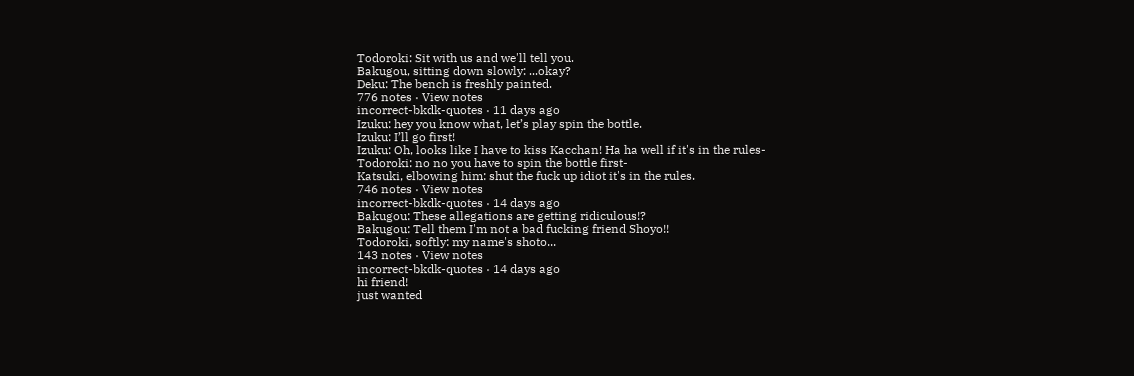Todoroki: Sit with us and we'll tell you.
Bakugou, sitting down slowly: ...okay?
Deku: The bench is freshly painted.
776 notes · View notes
incorrect-bkdk-quotes · 11 days ago
Izuku: hey you know what, let’s play spin the bottle.
Izuku: I’ll go first!
Izuku: Oh, looks like I have to kiss Kacchan! Ha ha well if it's in the rules-
Todoroki: no no you have to spin the bottle first-
Katsuki, elbowing him: shut the fuck up idiot it's in the rules.
746 notes · View notes
incorrect-bkdk-quotes · 14 days ago
Bakugou: These allegations are getting ridiculous!?
Bakugou: Tell them I'm not a bad fucking friend Shoyo!!
Todoroki, softly: my name's shoto...
143 notes · View notes
incorrect-bkdk-quotes · 14 days ago
hi friend!
just wanted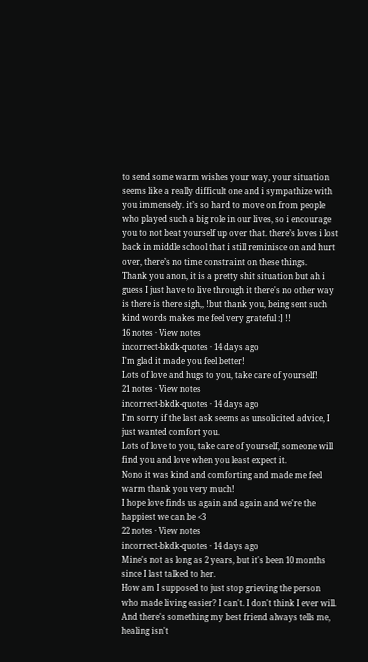to send some warm wishes your way, your situation seems like a really difficult one and i sympathize with you immensely. it’s so hard to move on from people who played such a big role in our lives, so i encourage you to not beat yourself up over that. there’s loves i lost back in middle school that i still reminisce on and hurt over, there’s no time constraint on these things.
Thank you anon, it is a pretty shit situation but ah i guess I just have to live through it there's no other way is there is there sigh,, !but thank you, being sent such kind words makes me feel very grateful :] !!
16 notes · View notes
incorrect-bkdk-quotes · 14 days ago
I'm glad it made you feel better!
Lots of love and hugs to you, take care of yourself!
21 notes · View notes
incorrect-bkdk-quotes · 14 days ago
I'm sorry if the last ask seems as unsolicited advice, I just wanted comfort you.
Lots of love to you, take care of yourself, someone will find you and love when you least expect it.
Nono it was kind and comforting and made me feel warm thank you very much!
I hope love finds us again and again and we're the happiest we can be <3
22 notes · View notes
incorrect-bkdk-quotes · 14 days ago
Mine's not as long as 2 years, but it's been 10 months since I last talked to her.
How am I supposed to just stop grieving the person who made living easier? I can't. I don't think I ever will.
And there's something my best friend always tells me, healing isn't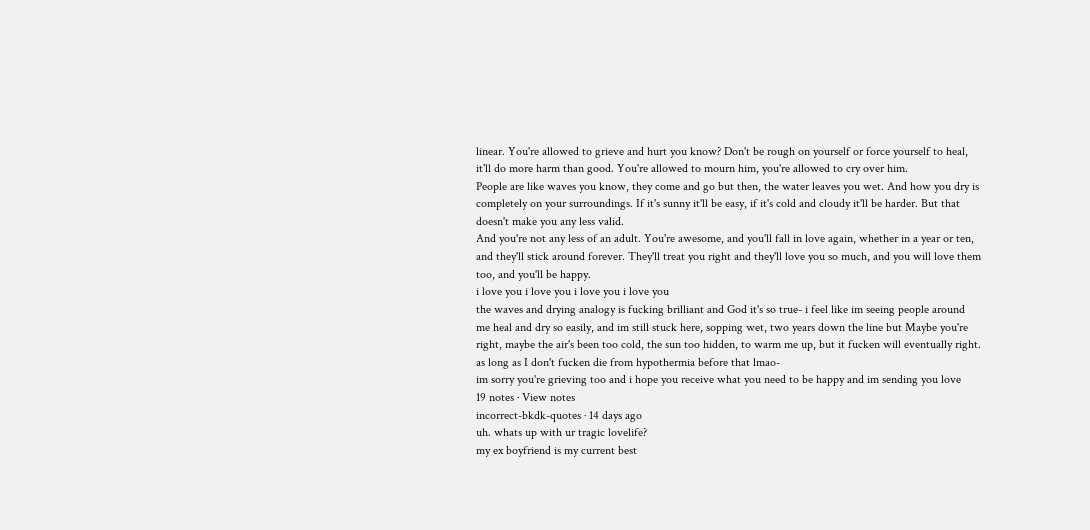linear. You're allowed to grieve and hurt you know? Don't be rough on yourself or force yourself to heal, it'll do more harm than good. You're allowed to mourn him, you're allowed to cry over him.
People are like waves you know, they come and go but then, the water leaves you wet. And how you dry is completely on your surroundings. If it's sunny it'll be easy, if it's cold and cloudy it'll be harder. But that doesn't make you any less valid.
And you're not any less of an adult. You're awesome, and you'll fall in love again, whether in a year or ten, and they'll stick around forever. They'll treat you right and they'll love you so much, and you will love them too, and you'll be happy.
i love you i love you i love you i love you
the waves and drying analogy is fucking brilliant and God it's so true- i feel like im seeing people around me heal and dry so easily, and im still stuck here, sopping wet, two years down the line but Maybe you're right, maybe the air's been too cold, the sun too hidden, to warm me up, but it fucken will eventually right. as long as I don't fucken die from hypothermia before that lmao-
im sorry you're grieving too and i hope you receive what you need to be happy and im sending you love
19 notes · View notes
incorrect-bkdk-quotes · 14 days ago
uh. whats up with ur tragic lovelife?
my ex boyfriend is my current best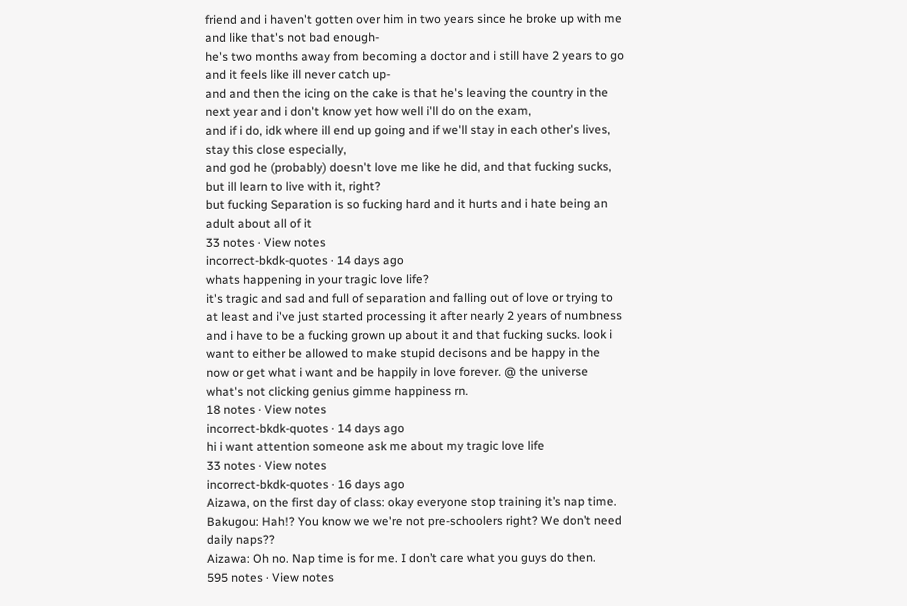friend and i haven't gotten over him in two years since he broke up with me and like that's not bad enough-
he's two months away from becoming a doctor and i still have 2 years to go and it feels like ill never catch up-
and and then the icing on the cake is that he's leaving the country in the next year and i don't know yet how well i'll do on the exam,
and if i do, idk where ill end up going and if we'll stay in each other's lives, stay this close especially,
and god he (probably) doesn't love me like he did, and that fucking sucks, but ill learn to live with it, right?
but fucking Separation is so fucking hard and it hurts and i hate being an adult about all of it
33 notes · View notes
incorrect-bkdk-quotes · 14 days ago
whats happening in your tragic love life?
it's tragic and sad and full of separation and falling out of love or trying to at least and i've just started processing it after nearly 2 years of numbness and i have to be a fucking grown up about it and that fucking sucks. look i want to either be allowed to make stupid decisons and be happy in the now or get what i want and be happily in love forever. @ the universe what's not clicking genius gimme happiness rn.
18 notes · View notes
incorrect-bkdk-quotes · 14 days ago
hi i want attention someone ask me about my tragic love life
33 notes · View notes
incorrect-bkdk-quotes · 16 days ago
Aizawa, on the first day of class: okay everyone stop training it’s nap time.
Bakugou: Hah!? You know we we're not pre-schoolers right? We don’t need daily naps??
Aizawa: Oh no. Nap time is for me. I don’t care what you guys do then.
595 notes · View notes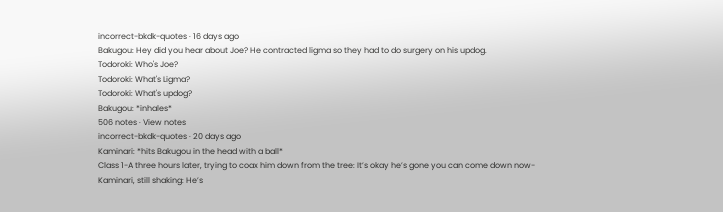incorrect-bkdk-quotes · 16 days ago
Bakugou: Hey did you hear about Joe? He contracted ligma so they had to do surgery on his updog.
Todoroki: Who's Joe?
Todoroki: What's Ligma?
Todoroki: What's updog?
Bakugou: *inhales*
506 notes · View notes
incorrect-bkdk-quotes · 20 days ago
Kaminari: *hits Bakugou in the head with a ball*
Class 1-A three hours later, trying to coax him down from the tree: It’s okay he’s gone you can come down now-
Kaminari, still shaking: He’s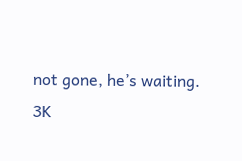not gone, he’s waiting.
3K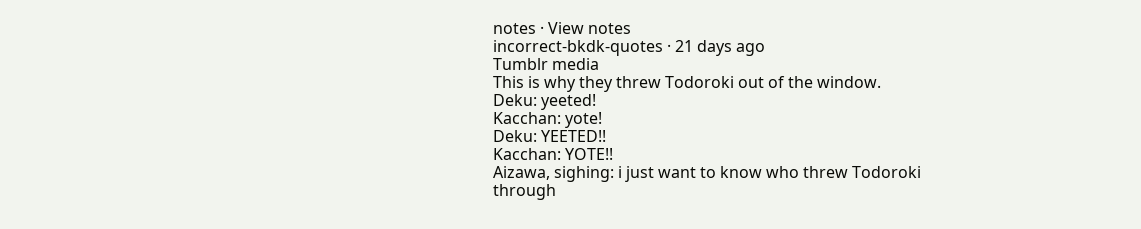notes · View notes
incorrect-bkdk-quotes · 21 days ago
Tumblr media
This is why they threw Todoroki out of the window.
Deku: yeeted!
Kacchan: yote!
Deku: YEETED!!
Kacchan: YOTE!!
Aizawa, sighing: i just want to know who threw Todoroki through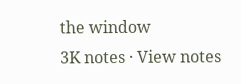the window
3K notes · View notes